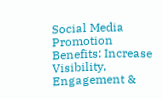Social Media Promotion Benefits: Increase Visibility, Engagement &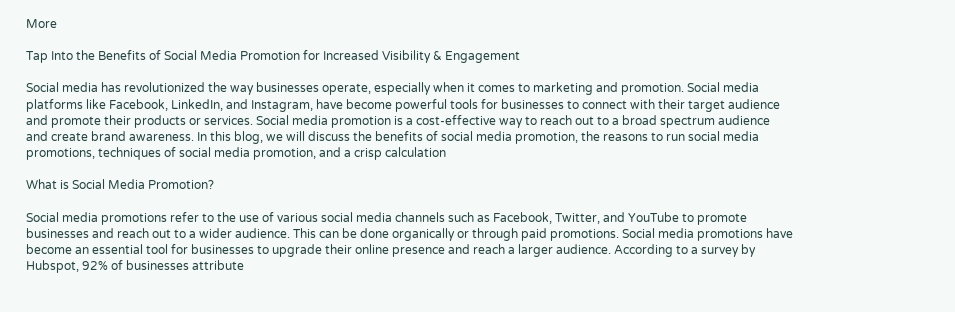More

Tap Into the Benefits of Social Media Promotion for Increased Visibility & Engagement

Social media has revolutionized the way businesses operate, especially when it comes to marketing and promotion. Social media platforms like Facebook, LinkedIn, and Instagram, have become powerful tools for businesses to connect with their target audience and promote their products or services. Social media promotion is a cost-effective way to reach out to a broad spectrum audience and create brand awareness. In this blog, we will discuss the benefits of social media promotion, the reasons to run social media promotions, techniques of social media promotion, and a crisp calculation

What is Social Media Promotion?

Social media promotions refer to the use of various social media channels such as Facebook, Twitter, and YouTube to promote businesses and reach out to a wider audience. This can be done organically or through paid promotions. Social media promotions have become an essential tool for businesses to upgrade their online presence and reach a larger audience. According to a survey by Hubspot, 92% of businesses attribute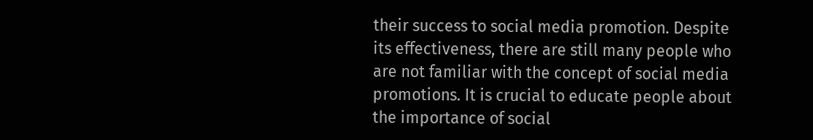their success to social media promotion. Despite its effectiveness, there are still many people who are not familiar with the concept of social media promotions. It is crucial to educate people about the importance of social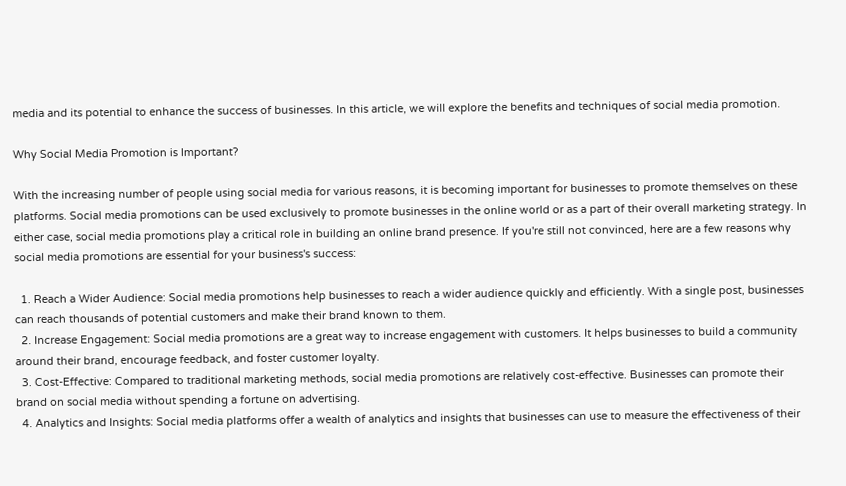media and its potential to enhance the success of businesses. In this article, we will explore the benefits and techniques of social media promotion.

Why Social Media Promotion is Important?

With the increasing number of people using social media for various reasons, it is becoming important for businesses to promote themselves on these platforms. Social media promotions can be used exclusively to promote businesses in the online world or as a part of their overall marketing strategy. In either case, social media promotions play a critical role in building an online brand presence. If you're still not convinced, here are a few reasons why social media promotions are essential for your business's success:

  1. Reach a Wider Audience: Social media promotions help businesses to reach a wider audience quickly and efficiently. With a single post, businesses can reach thousands of potential customers and make their brand known to them.
  2. Increase Engagement: Social media promotions are a great way to increase engagement with customers. It helps businesses to build a community around their brand, encourage feedback, and foster customer loyalty.
  3. Cost-Effective: Compared to traditional marketing methods, social media promotions are relatively cost-effective. Businesses can promote their brand on social media without spending a fortune on advertising.
  4. Analytics and Insights: Social media platforms offer a wealth of analytics and insights that businesses can use to measure the effectiveness of their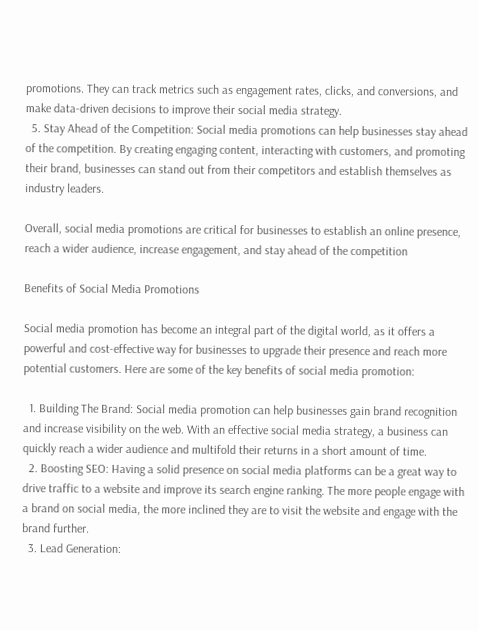promotions. They can track metrics such as engagement rates, clicks, and conversions, and make data-driven decisions to improve their social media strategy.
  5. Stay Ahead of the Competition: Social media promotions can help businesses stay ahead of the competition. By creating engaging content, interacting with customers, and promoting their brand, businesses can stand out from their competitors and establish themselves as industry leaders.

Overall, social media promotions are critical for businesses to establish an online presence, reach a wider audience, increase engagement, and stay ahead of the competition

Benefits of Social Media Promotions

Social media promotion has become an integral part of the digital world, as it offers a powerful and cost-effective way for businesses to upgrade their presence and reach more potential customers. Here are some of the key benefits of social media promotion:

  1. Building The Brand: Social media promotion can help businesses gain brand recognition and increase visibility on the web. With an effective social media strategy, a business can quickly reach a wider audience and multifold their returns in a short amount of time.
  2. Boosting SEO: Having a solid presence on social media platforms can be a great way to drive traffic to a website and improve its search engine ranking. The more people engage with a brand on social media, the more inclined they are to visit the website and engage with the brand further.
  3. Lead Generation: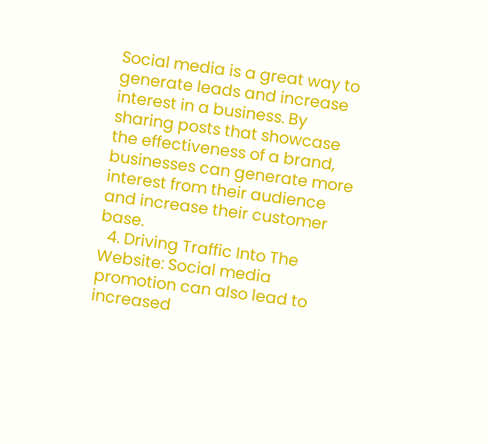Social media is a great way to generate leads and increase interest in a business. By sharing posts that showcase the effectiveness of a brand, businesses can generate more interest from their audience and increase their customer base.
  4. Driving Traffic Into The Website: Social media promotion can also lead to increased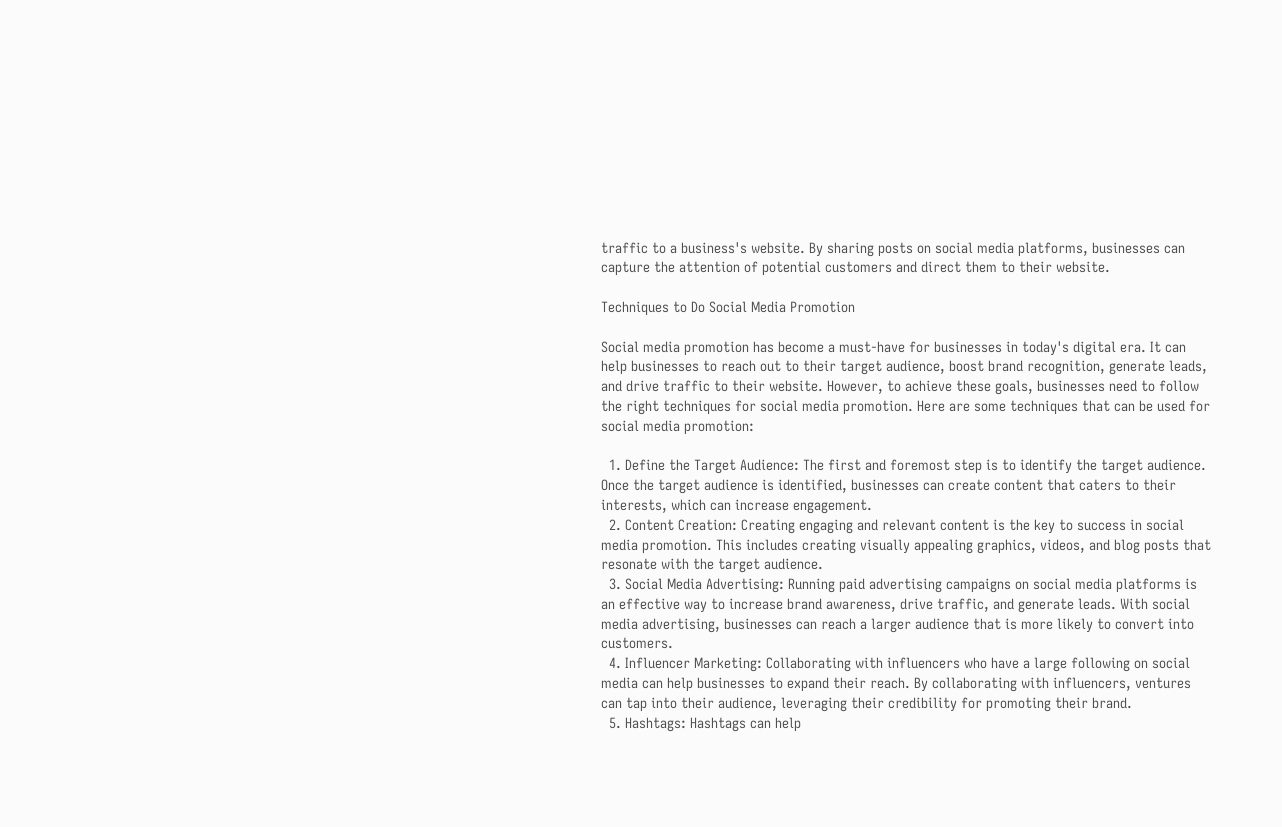traffic to a business's website. By sharing posts on social media platforms, businesses can capture the attention of potential customers and direct them to their website.

Techniques to Do Social Media Promotion

Social media promotion has become a must-have for businesses in today's digital era. It can help businesses to reach out to their target audience, boost brand recognition, generate leads, and drive traffic to their website. However, to achieve these goals, businesses need to follow the right techniques for social media promotion. Here are some techniques that can be used for social media promotion:

  1. Define the Target Audience: The first and foremost step is to identify the target audience. Once the target audience is identified, businesses can create content that caters to their interests, which can increase engagement.
  2. Content Creation: Creating engaging and relevant content is the key to success in social media promotion. This includes creating visually appealing graphics, videos, and blog posts that resonate with the target audience.
  3. Social Media Advertising: Running paid advertising campaigns on social media platforms is an effective way to increase brand awareness, drive traffic, and generate leads. With social media advertising, businesses can reach a larger audience that is more likely to convert into customers.
  4. Influencer Marketing: Collaborating with influencers who have a large following on social media can help businesses to expand their reach. By collaborating with influencers, ventures can tap into their audience, leveraging their credibility for promoting their brand.
  5. Hashtags: Hashtags can help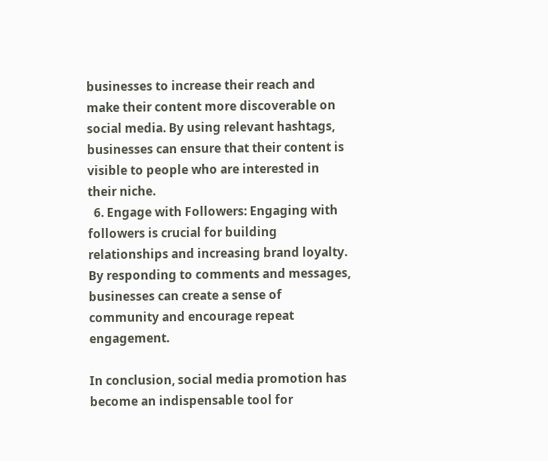businesses to increase their reach and make their content more discoverable on social media. By using relevant hashtags, businesses can ensure that their content is visible to people who are interested in their niche.
  6. Engage with Followers: Engaging with followers is crucial for building relationships and increasing brand loyalty. By responding to comments and messages, businesses can create a sense of community and encourage repeat engagement.

In conclusion, social media promotion has become an indispensable tool for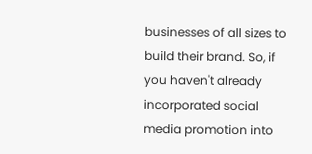businesses of all sizes to build their brand. So, if you haven't already incorporated social media promotion into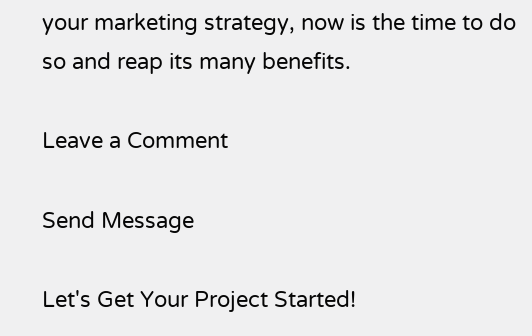your marketing strategy, now is the time to do so and reap its many benefits.

Leave a Comment

Send Message

Let's Get Your Project Started!